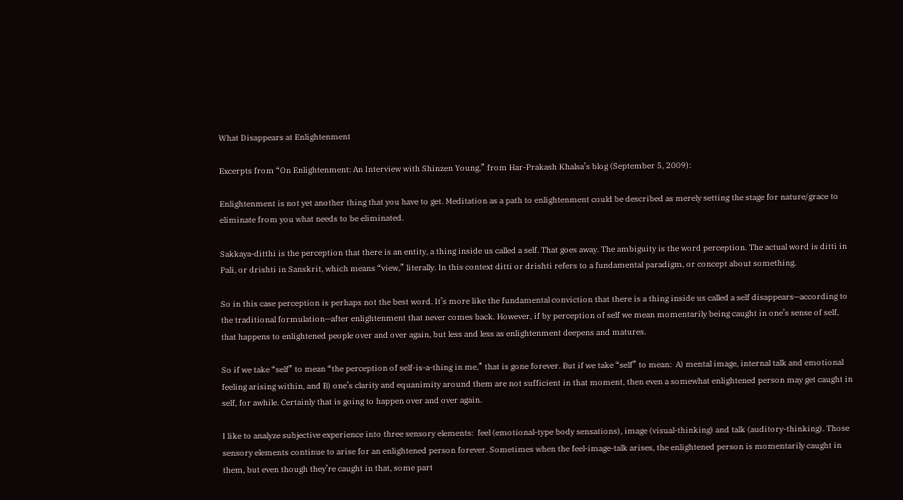What Disappears at Enlightenment

Excerpts from “On Enlightenment: An Interview with Shinzen Young,” from Har-Prakash Khalsa’s blog (September 5, 2009):

Enlightenment is not yet another thing that you have to get. Meditation as a path to enlightenment could be described as merely setting the stage for nature/grace to eliminate from you what needs to be eliminated.

Sakkaya-ditthi is the perception that there is an entity, a thing inside us called a self. That goes away. The ambiguity is the word perception. The actual word is ditti in Pali, or drishti in Sanskrit, which means “view,” literally. In this context ditti or drishti refers to a fundamental paradigm, or concept about something.

So in this case perception is perhaps not the best word. It’s more like the fundamental conviction that there is a thing inside us called a self disappears—according to the traditional formulation—after enlightenment that never comes back. However, if by perception of self we mean momentarily being caught in one’s sense of self, that happens to enlightened people over and over again, but less and less as enlightenment deepens and matures.

So if we take “self” to mean “the perception of self-is-a-thing in me,” that is gone forever. But if we take “self” to mean:  A) mental image, internal talk and emotional feeling arising within, and B) one’s clarity and equanimity around them are not sufficient in that moment, then even a somewhat enlightened person may get caught in self, for awhile. Certainly that is going to happen over and over again.

I like to analyze subjective experience into three sensory elements:  feel (emotional-type body sensations), image (visual-thinking) and talk (auditory-thinking). Those sensory elements continue to arise for an enlightened person forever. Sometimes when the feel-image-talk arises, the enlightened person is momentarily caught in them, but even though they’re caught in that, some part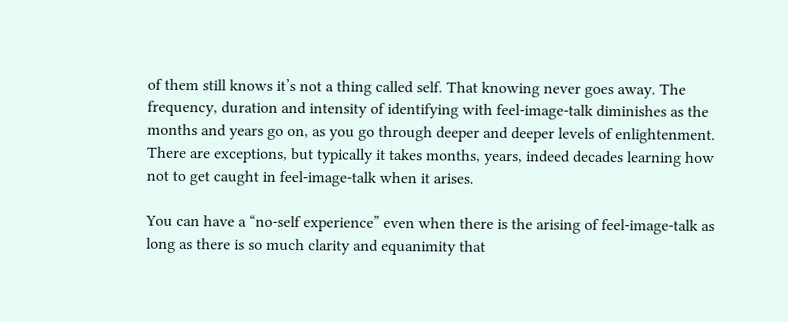of them still knows it’s not a thing called self. That knowing never goes away. The frequency, duration and intensity of identifying with feel-image-talk diminishes as the months and years go on, as you go through deeper and deeper levels of enlightenment. There are exceptions, but typically it takes months, years, indeed decades learning how not to get caught in feel-image-talk when it arises.

You can have a “no-self experience” even when there is the arising of feel-image-talk as long as there is so much clarity and equanimity that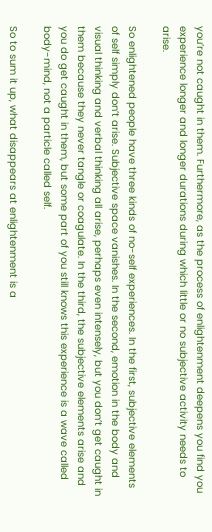you’re not caught in them. Furthermore, as the process of enlightenment deepens you find you experience longer and longer durations during which little or no subjective activity needs to arise.

So enlightened people have three kinds of no-self experiences. In the first, subjective elements of self simply don’t arise. Subjective space vanishes. In the second, emotion in the body and visual thinking and verbal thinking all arise, perhaps even intensely, but you don’t get caught in them because they never tangle or coagulate. In the third, the subjective elements arise and you do get caught in them, but some part of you still knows this experience is a wave called body-mind, not a particle called self.

So to sum it up, what disappears at enlightenment is a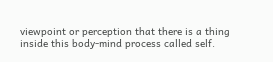viewpoint or perception that there is a thing inside this body-mind process called self.